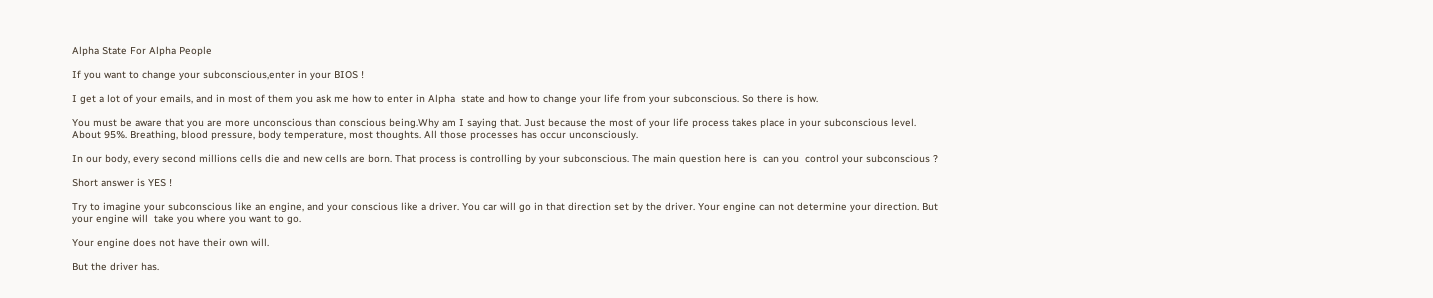Alpha State For Alpha People

If you want to change your subconscious,enter in your BIOS !

I get a lot of your emails, and in most of them you ask me how to enter in Alpha  state and how to change your life from your subconscious. So there is how.

You must be aware that you are more unconscious than conscious being.Why am I saying that. Just because the most of your life process takes place in your subconscious level. About 95%. Breathing, blood pressure, body temperature, most thoughts. All those processes has occur unconsciously.

In our body, every second millions cells die and new cells are born. That process is controlling by your subconscious. The main question here is  can you  control your subconscious ?

Short answer is YES !

Try to imagine your subconscious like an engine, and your conscious like a driver. You car will go in that direction set by the driver. Your engine can not determine your direction. But your engine will  take you where you want to go.

Your engine does not have their own will.

But the driver has.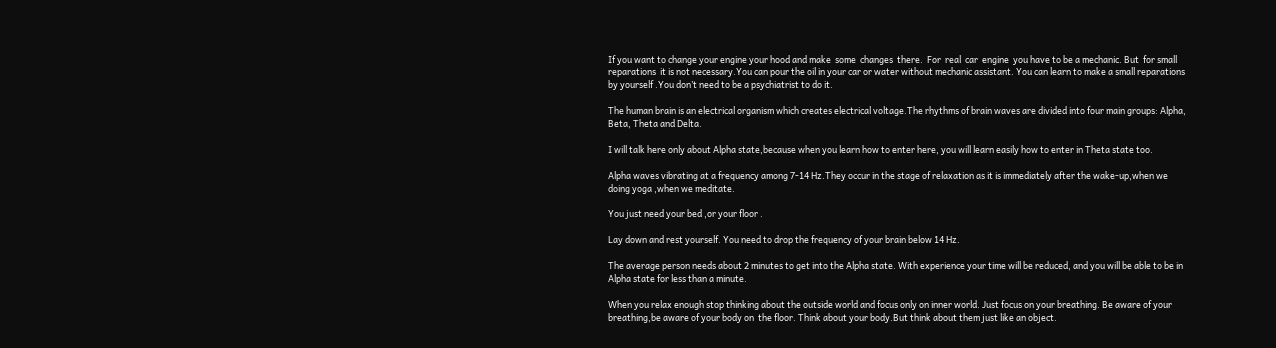If you want to change your engine your hood and make  some  changes  there.  For  real  car  engine  you have to be a mechanic. But  for small reparations  it is not necessary.You can pour the oil in your car or water without mechanic assistant. You can learn to make a small reparations by yourself .You don’t need to be a psychiatrist to do it.

The human brain is an electrical organism which creates electrical voltage.The rhythms of brain waves are divided into four main groups: Alpha, Beta, Theta and Delta.

I will talk here only about Alpha state,because when you learn how to enter here, you will learn easily how to enter in Theta state too.

Alpha waves vibrating at a frequency among 7-14 Hz.They occur in the stage of relaxation as it is immediately after the wake-up,when we doing yoga ,when we meditate.

You just need your bed ,or your floor .

Lay down and rest yourself. You need to drop the frequency of your brain below 14 Hz.

The average person needs about 2 minutes to get into the Alpha state. With experience your time will be reduced, and you will be able to be in Alpha state for less than a minute.

When you relax enough stop thinking about the outside world and focus only on inner world. Just focus on your breathing. Be aware of your breathing,be aware of your body on  the floor. Think about your body.But think about them just like an object.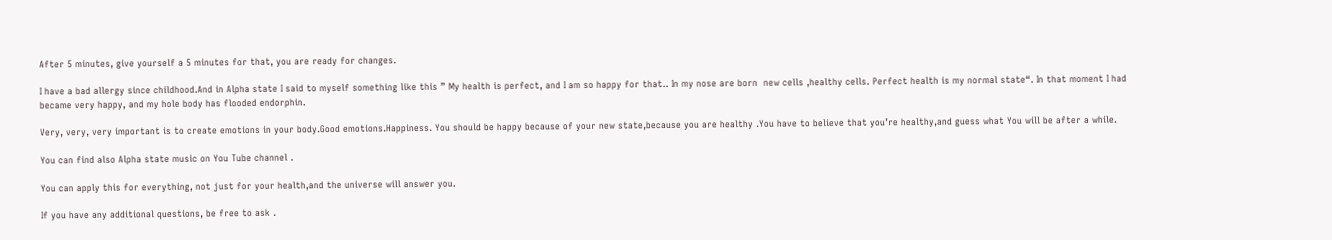After 5 minutes, give yourself a 5 minutes for that, you are ready for changes.

I have a bad allergy since childhood.And in Alpha state I said to myself something like this ” My health is perfect, and I am so happy for that.. In my nose are born  new cells ,healthy cells. Perfect health is my normal state“. In that moment I had became very happy, and my hole body has flooded endorphin.

Very, very, very important is to create emotions in your body.Good emotions.Happiness. You should be happy because of your new state,because you are healthy .You have to believe that you’re healthy,and guess what You will be after a while.

You can find also Alpha state music on You Tube channel .

You can apply this for everything, not just for your health,and the universe will answer you.

If you have any additional questions, be free to ask .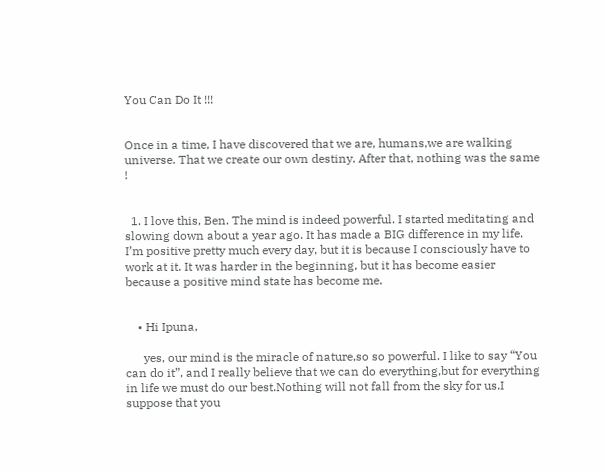You Can Do It !!!


Once in a time, I have discovered that we are, humans,we are walking universe. That we create our own destiny. After that, nothing was the same !


  1. I love this, Ben. The mind is indeed powerful. I started meditating and slowing down about a year ago. It has made a BIG difference in my life. I’m positive pretty much every day, but it is because I consciously have to work at it. It was harder in the beginning, but it has become easier because a positive mind state has become me.


    • Hi Ipuna,

      yes, our mind is the miracle of nature,so so powerful. I like to say “You can do it”, and I really believe that we can do everything,but for everything in life we must do our best.Nothing will not fall from the sky for us.I suppose that you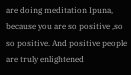are doing meditation Ipuna, because you are so positive ,so so positive. And positive people are truly enlightened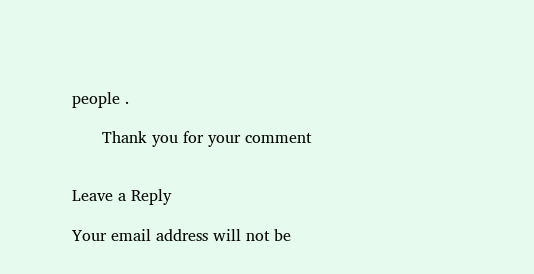people .

      Thank you for your comment


Leave a Reply

Your email address will not be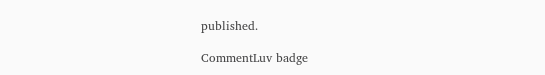published.

CommentLuv badge